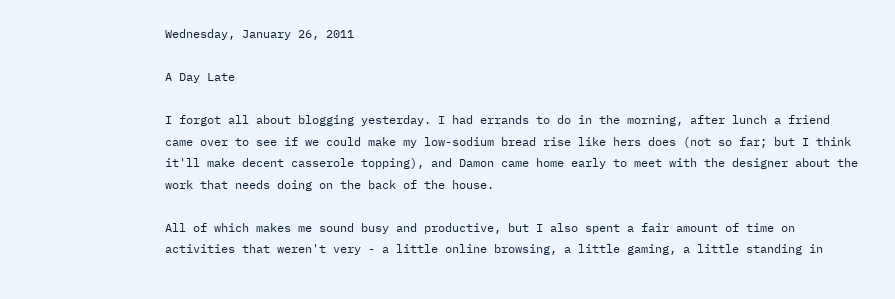Wednesday, January 26, 2011

A Day Late

I forgot all about blogging yesterday. I had errands to do in the morning, after lunch a friend came over to see if we could make my low-sodium bread rise like hers does (not so far; but I think it'll make decent casserole topping), and Damon came home early to meet with the designer about the work that needs doing on the back of the house.

All of which makes me sound busy and productive, but I also spent a fair amount of time on activities that weren't very - a little online browsing, a little gaming, a little standing in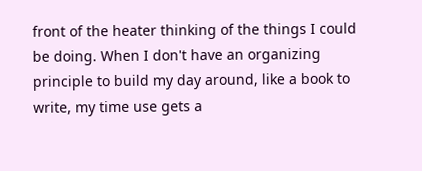front of the heater thinking of the things I could be doing. When I don't have an organizing principle to build my day around, like a book to write, my time use gets a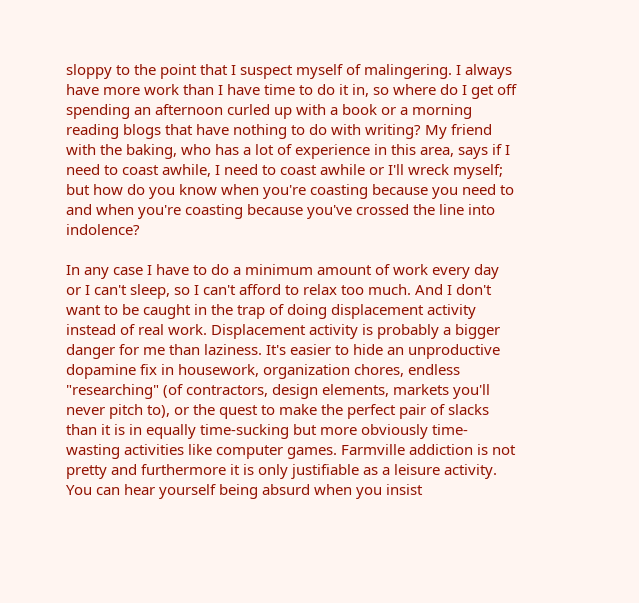sloppy to the point that I suspect myself of malingering. I always have more work than I have time to do it in, so where do I get off spending an afternoon curled up with a book or a morning reading blogs that have nothing to do with writing? My friend with the baking, who has a lot of experience in this area, says if I need to coast awhile, I need to coast awhile or I'll wreck myself; but how do you know when you're coasting because you need to and when you're coasting because you've crossed the line into indolence?

In any case I have to do a minimum amount of work every day or I can't sleep, so I can't afford to relax too much. And I don't want to be caught in the trap of doing displacement activity instead of real work. Displacement activity is probably a bigger danger for me than laziness. It's easier to hide an unproductive dopamine fix in housework, organization chores, endless "researching" (of contractors, design elements, markets you'll never pitch to), or the quest to make the perfect pair of slacks than it is in equally time-sucking but more obviously time-wasting activities like computer games. Farmville addiction is not pretty and furthermore it is only justifiable as a leisure activity. You can hear yourself being absurd when you insist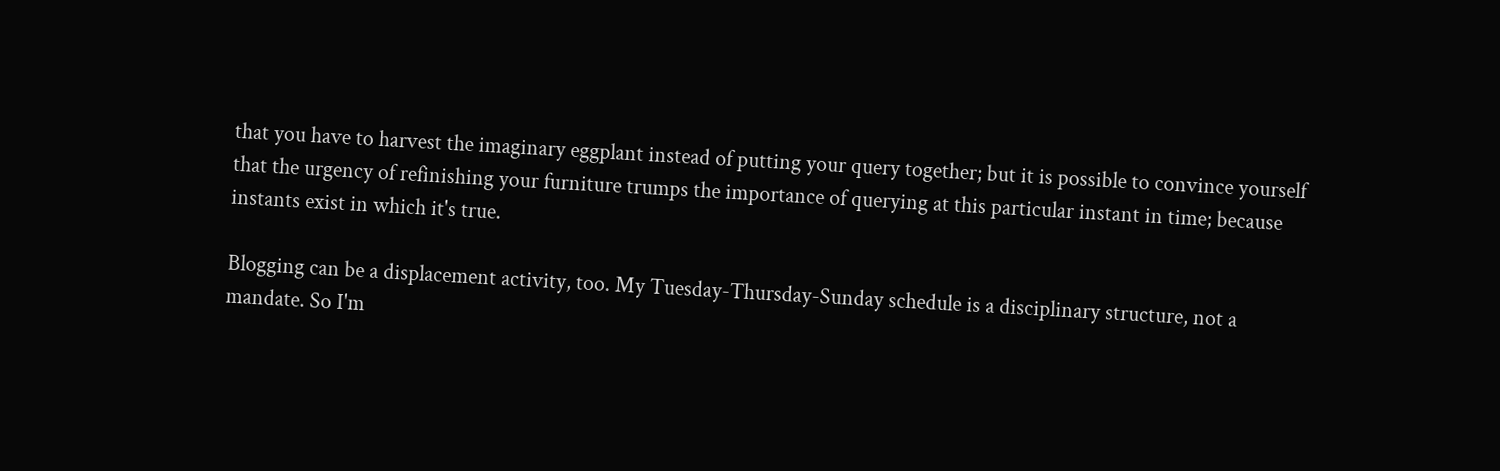that you have to harvest the imaginary eggplant instead of putting your query together; but it is possible to convince yourself that the urgency of refinishing your furniture trumps the importance of querying at this particular instant in time; because instants exist in which it's true.

Blogging can be a displacement activity, too. My Tuesday-Thursday-Sunday schedule is a disciplinary structure, not a mandate. So I'm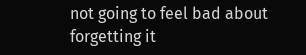not going to feel bad about forgetting it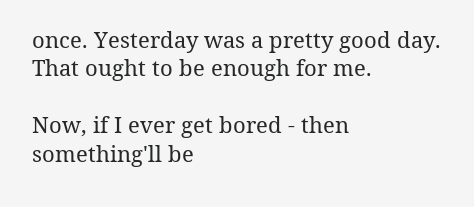once. Yesterday was a pretty good day. That ought to be enough for me.

Now, if I ever get bored - then something'll be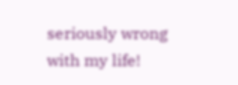seriously wrong with my life!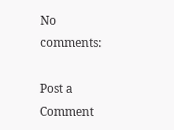No comments:

Post a Comment